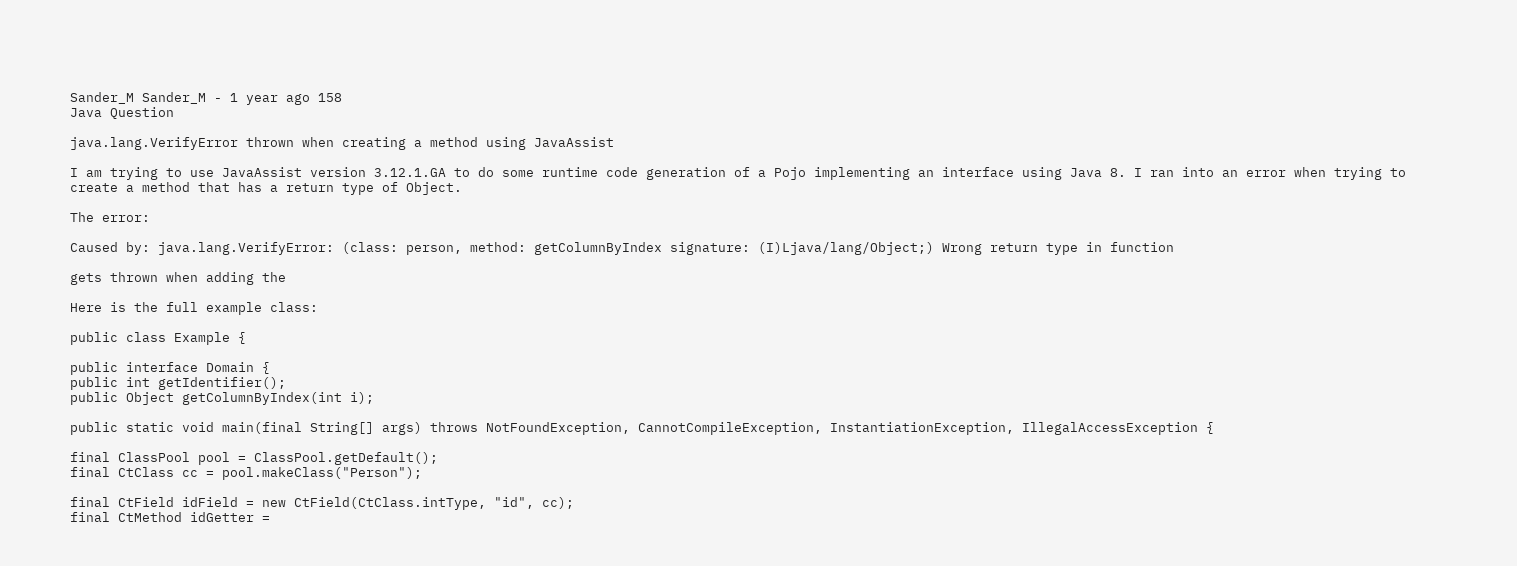Sander_M Sander_M - 1 year ago 158
Java Question

java.lang.VerifyError thrown when creating a method using JavaAssist

I am trying to use JavaAssist version 3.12.1.GA to do some runtime code generation of a Pojo implementing an interface using Java 8. I ran into an error when trying to create a method that has a return type of Object.

The error:

Caused by: java.lang.VerifyError: (class: person, method: getColumnByIndex signature: (I)Ljava/lang/Object;) Wrong return type in function

gets thrown when adding the

Here is the full example class:

public class Example {

public interface Domain {
public int getIdentifier();
public Object getColumnByIndex(int i);

public static void main(final String[] args) throws NotFoundException, CannotCompileException, InstantiationException, IllegalAccessException {

final ClassPool pool = ClassPool.getDefault();
final CtClass cc = pool.makeClass("Person");

final CtField idField = new CtField(CtClass.intType, "id", cc);
final CtMethod idGetter =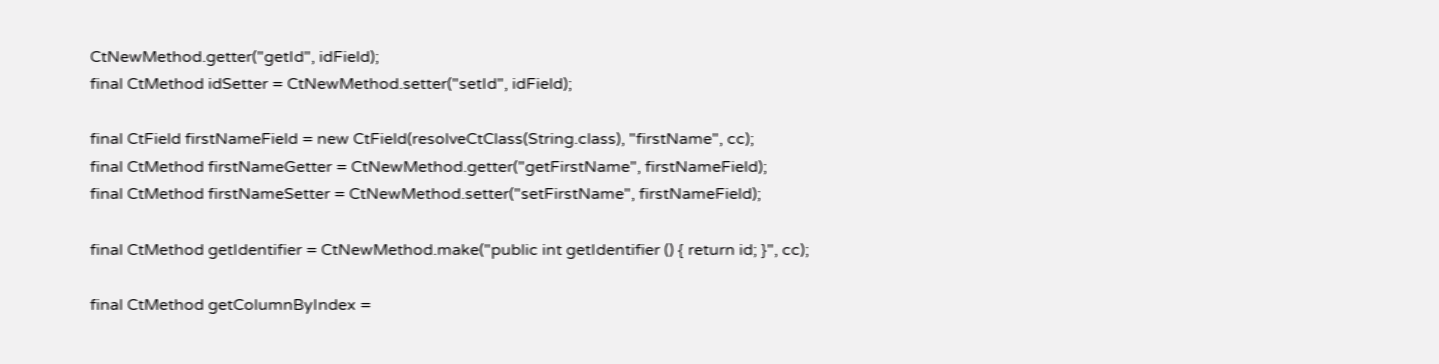CtNewMethod.getter("getId", idField);
final CtMethod idSetter = CtNewMethod.setter("setId", idField);

final CtField firstNameField = new CtField(resolveCtClass(String.class), "firstName", cc);
final CtMethod firstNameGetter = CtNewMethod.getter("getFirstName", firstNameField);
final CtMethod firstNameSetter = CtNewMethod.setter("setFirstName", firstNameField);

final CtMethod getIdentifier = CtNewMethod.make("public int getIdentifier () { return id; }", cc);

final CtMethod getColumnByIndex =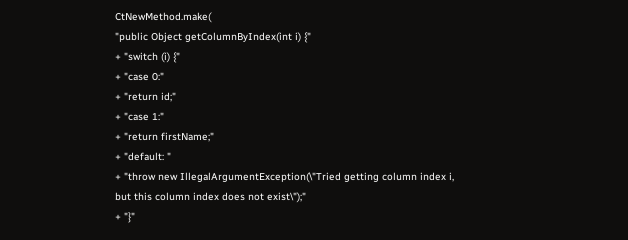CtNewMethod.make(
"public Object getColumnByIndex(int i) {"
+ "switch (i) {"
+ "case 0:"
+ "return id;"
+ "case 1:"
+ "return firstName;"
+ "default: "
+ "throw new IllegalArgumentException(\"Tried getting column index i, but this column index does not exist\");"
+ "}"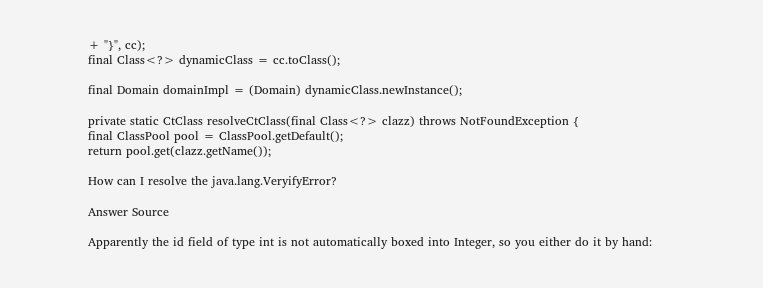+ "}", cc);
final Class<?> dynamicClass = cc.toClass();

final Domain domainImpl = (Domain) dynamicClass.newInstance();

private static CtClass resolveCtClass(final Class<?> clazz) throws NotFoundException {
final ClassPool pool = ClassPool.getDefault();
return pool.get(clazz.getName());

How can I resolve the java.lang.VeryifyError?

Answer Source

Apparently the id field of type int is not automatically boxed into Integer, so you either do it by hand: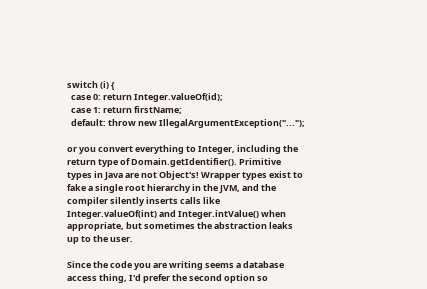switch (i) {
  case 0: return Integer.valueOf(id);
  case 1: return firstName;
  default: throw new IllegalArgumentException("...");

or you convert everything to Integer, including the return type of Domain.getIdentifier(). Primitive types in Java are not Object's! Wrapper types exist to fake a single root hierarchy in the JVM, and the compiler silently inserts calls like Integer.valueOf(int) and Integer.intValue() when appropriate, but sometimes the abstraction leaks up to the user.

Since the code you are writing seems a database access thing, I'd prefer the second option so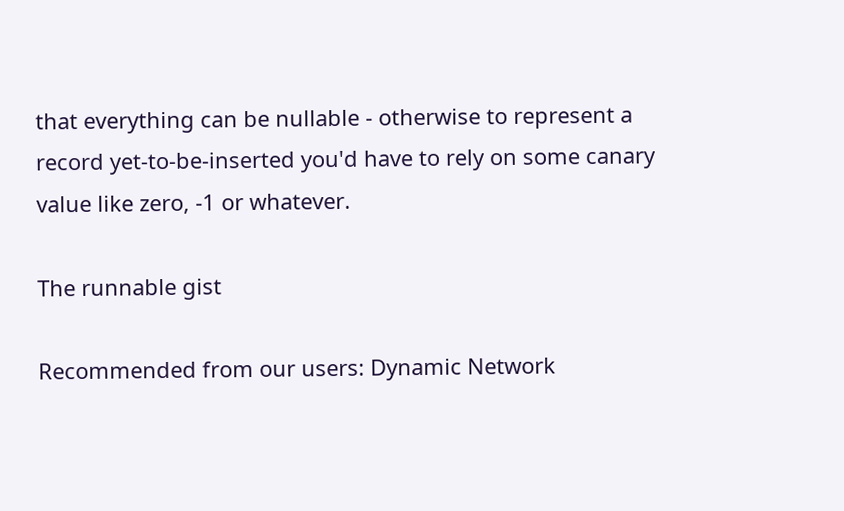that everything can be nullable - otherwise to represent a record yet-to-be-inserted you'd have to rely on some canary value like zero, -1 or whatever.

The runnable gist

Recommended from our users: Dynamic Network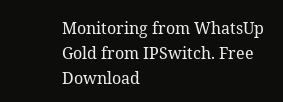Monitoring from WhatsUp Gold from IPSwitch. Free Download